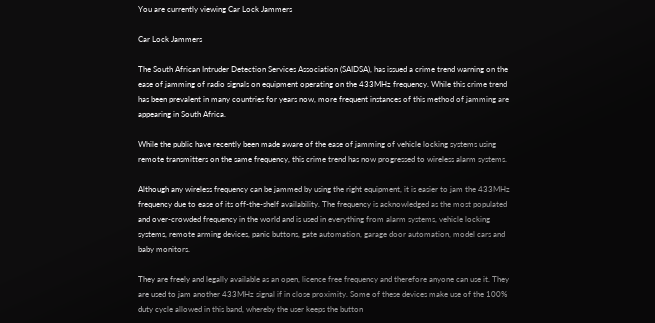You are currently viewing Car Lock Jammers

Car Lock Jammers

The South African Intruder Detection Services Association (SAIDSA), has issued a crime trend warning on the ease of jamming of radio signals on equipment operating on the 433MHz frequency. While this crime trend has been prevalent in many countries for years now, more frequent instances of this method of jamming are appearing in South Africa.

While the public have recently been made aware of the ease of jamming of vehicle locking systems using remote transmitters on the same frequency, this crime trend has now progressed to wireless alarm systems.

Although any wireless frequency can be jammed by using the right equipment, it is easier to jam the 433MHz frequency due to ease of its off-the-shelf availability. The frequency is acknowledged as the most populated and over-crowded frequency in the world and is used in everything from alarm systems, vehicle locking systems, remote arming devices, panic buttons, gate automation, garage door automation, model cars and baby monitors.

They are freely and legally available as an open, licence free frequency and therefore anyone can use it. They are used to jam another 433MHz signal if in close proximity. Some of these devices make use of the 100% duty cycle allowed in this band, whereby the user keeps the button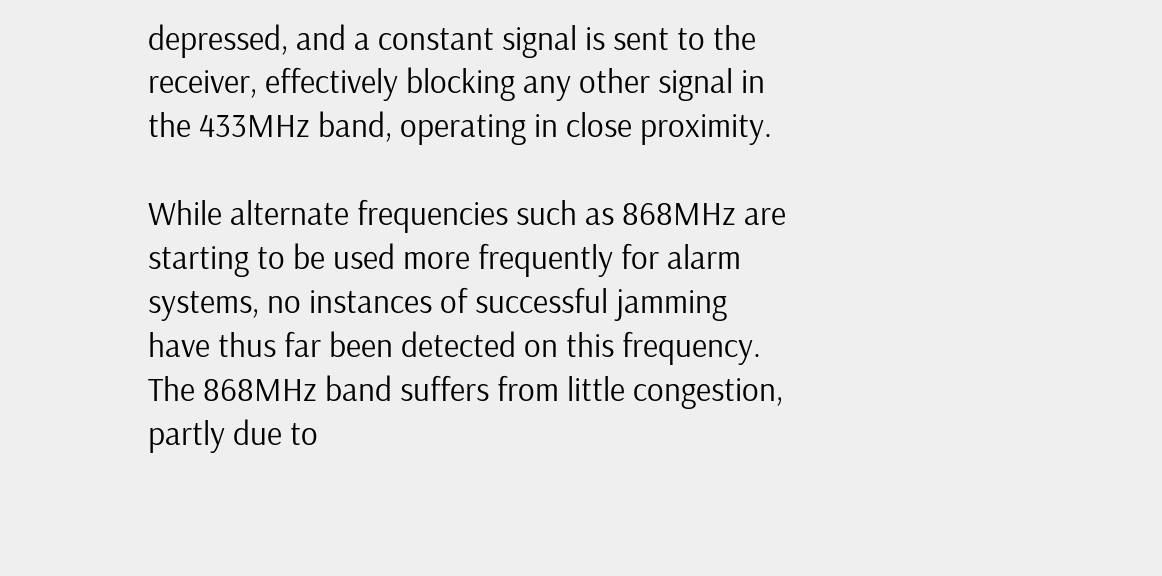depressed, and a constant signal is sent to the receiver, effectively blocking any other signal in the 433MHz band, operating in close proximity.

While alternate frequencies such as 868MHz are starting to be used more frequently for alarm systems, no instances of successful jamming have thus far been detected on this frequency.  The 868MHz band suffers from little congestion, partly due to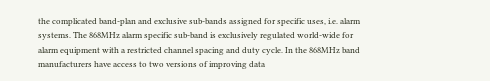the complicated band-plan and exclusive sub-bands assigned for specific uses, i.e. alarm systems. The 868MHz alarm specific sub-band is exclusively regulated world-wide for alarm equipment with a restricted channel spacing and duty cycle. In the 868MHz band manufacturers have access to two versions of improving data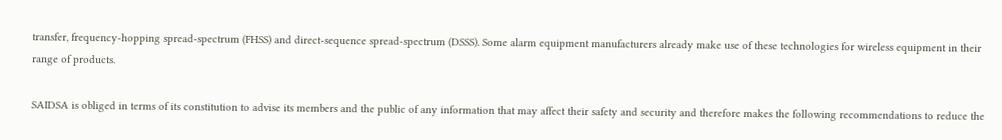transfer, frequency-hopping spread-spectrum (FHSS) and direct-sequence spread-spectrum (DSSS). Some alarm equipment manufacturers already make use of these technologies for wireless equipment in their range of products.

SAIDSA is obliged in terms of its constitution to advise its members and the public of any information that may affect their safety and security and therefore makes the following recommendations to reduce the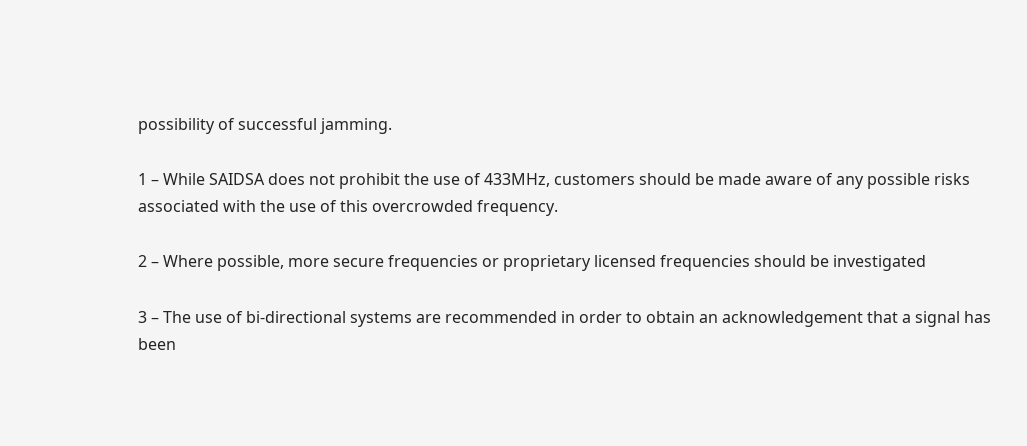possibility of successful jamming.

1 – While SAIDSA does not prohibit the use of 433MHz, customers should be made aware of any possible risks associated with the use of this overcrowded frequency.

2 – Where possible, more secure frequencies or proprietary licensed frequencies should be investigated

3 – The use of bi-directional systems are recommended in order to obtain an acknowledgement that a signal has been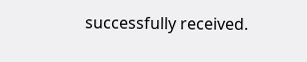successfully received.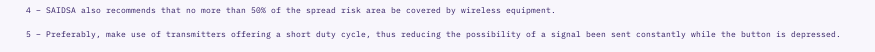4 – SAIDSA also recommends that no more than 50% of the spread risk area be covered by wireless equipment.

5 – Preferably, make use of transmitters offering a short duty cycle, thus reducing the possibility of a signal been sent constantly while the button is depressed.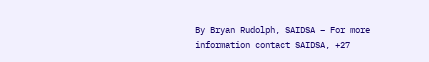By Bryan Rudolph, SAIDSA – For more information contact SAIDSA, +27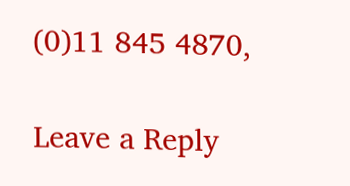(0)11 845 4870,

Leave a Reply